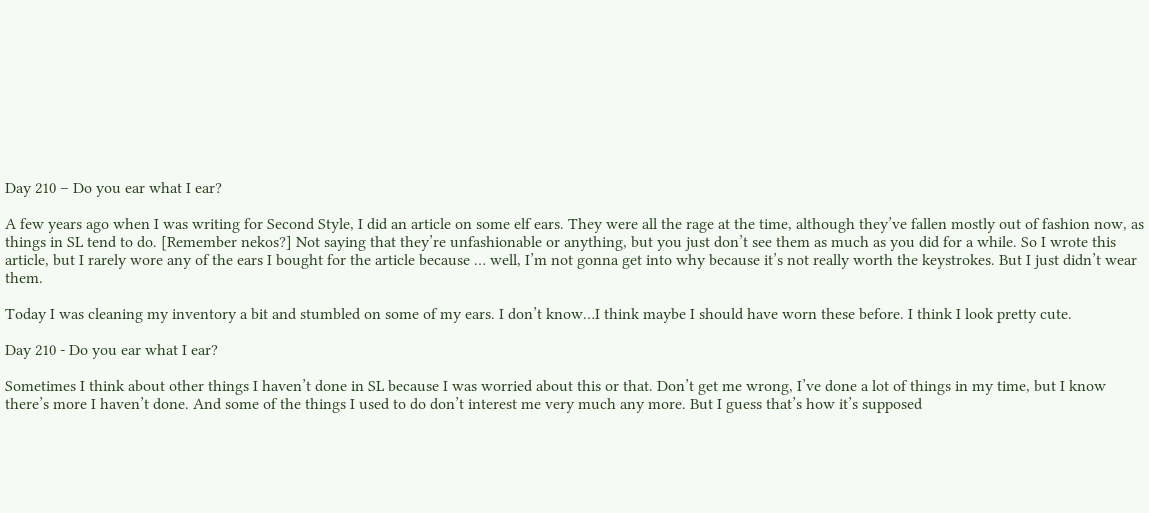Day 210 – Do you ear what I ear?

A few years ago when I was writing for Second Style, I did an article on some elf ears. They were all the rage at the time, although they’ve fallen mostly out of fashion now, as things in SL tend to do. [Remember nekos?] Not saying that they’re unfashionable or anything, but you just don’t see them as much as you did for a while. So I wrote this article, but I rarely wore any of the ears I bought for the article because … well, I’m not gonna get into why because it’s not really worth the keystrokes. But I just didn’t wear them.

Today I was cleaning my inventory a bit and stumbled on some of my ears. I don’t know…I think maybe I should have worn these before. I think I look pretty cute.

Day 210 - Do you ear what I ear?

Sometimes I think about other things I haven’t done in SL because I was worried about this or that. Don’t get me wrong, I’ve done a lot of things in my time, but I know there’s more I haven’t done. And some of the things I used to do don’t interest me very much any more. But I guess that’s how it’s supposed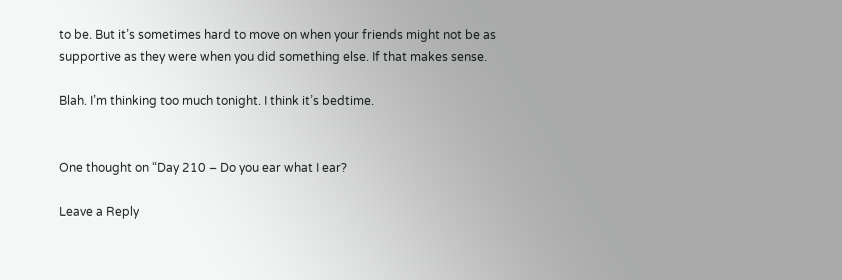to be. But it’s sometimes hard to move on when your friends might not be as supportive as they were when you did something else. If that makes sense.

Blah. I’m thinking too much tonight. I think it’s bedtime.


One thought on “Day 210 – Do you ear what I ear?

Leave a Reply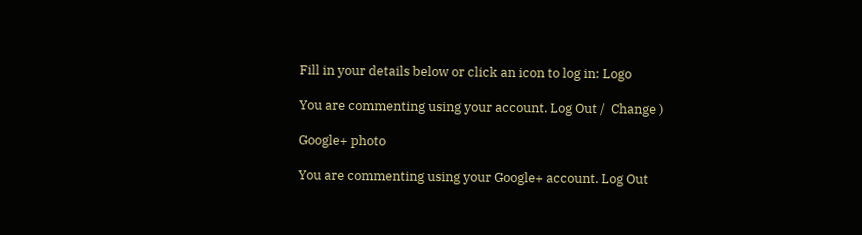Fill in your details below or click an icon to log in: Logo

You are commenting using your account. Log Out /  Change )

Google+ photo

You are commenting using your Google+ account. Log Out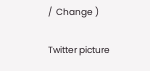/  Change )

Twitter picture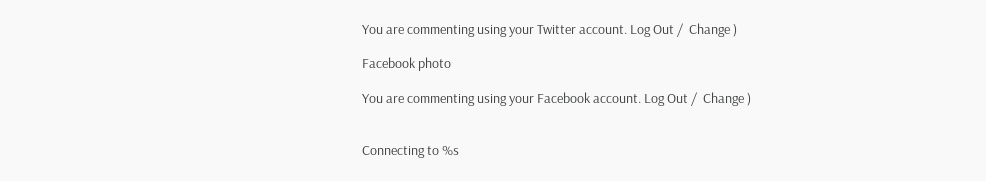You are commenting using your Twitter account. Log Out /  Change )

Facebook photo

You are commenting using your Facebook account. Log Out /  Change )


Connecting to %s